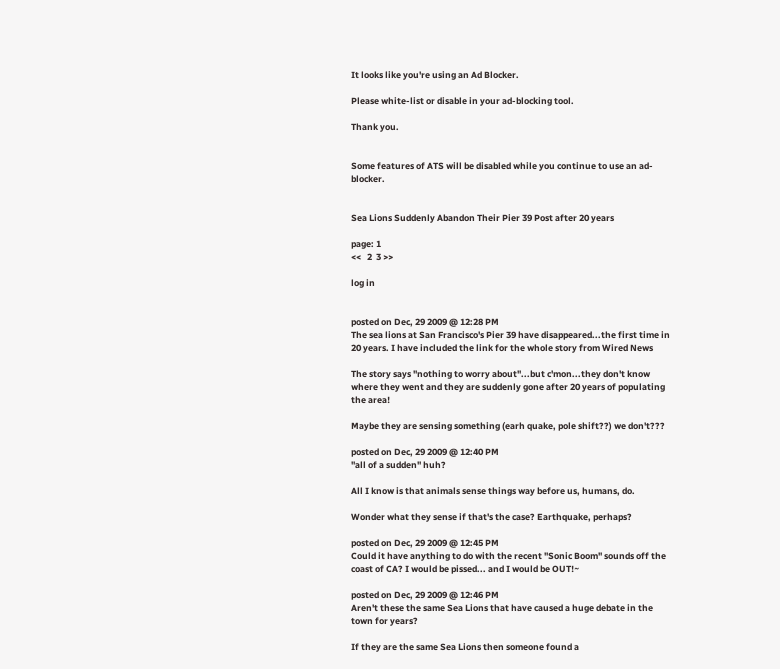It looks like you're using an Ad Blocker.

Please white-list or disable in your ad-blocking tool.

Thank you.


Some features of ATS will be disabled while you continue to use an ad-blocker.


Sea Lions Suddenly Abandon Their Pier 39 Post after 20 years

page: 1
<<   2  3 >>

log in


posted on Dec, 29 2009 @ 12:28 PM
The sea lions at San Francisco's Pier 39 have disappeared...the first time in 20 years. I have included the link for the whole story from Wired News

The story says "nothing to worry about"...but c'mon...they don't know where they went and they are suddenly gone after 20 years of populating the area!

Maybe they are sensing something (earh quake, pole shift??) we don't???

posted on Dec, 29 2009 @ 12:40 PM
"all of a sudden" huh?

All I know is that animals sense things way before us, humans, do.

Wonder what they sense if that's the case? Earthquake, perhaps?

posted on Dec, 29 2009 @ 12:45 PM
Could it have anything to do with the recent "Sonic Boom" sounds off the coast of CA? I would be pissed... and I would be OUT!~

posted on Dec, 29 2009 @ 12:46 PM
Aren't these the same Sea Lions that have caused a huge debate in the town for years?

If they are the same Sea Lions then someone found a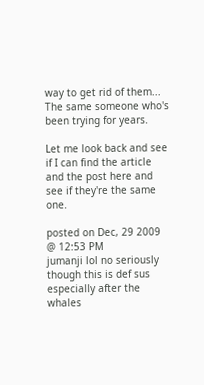way to get rid of them... The same someone who's been trying for years.

Let me look back and see if I can find the article and the post here and see if they're the same one.

posted on Dec, 29 2009 @ 12:53 PM
jumanji lol no seriously though this is def sus especially after the whales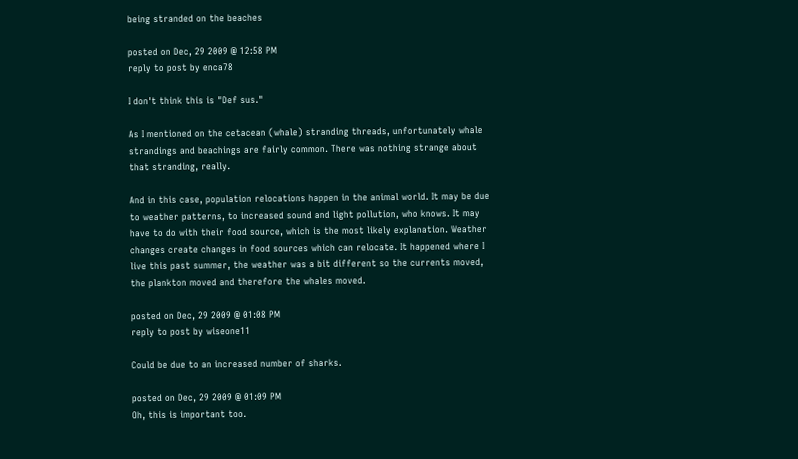being stranded on the beaches

posted on Dec, 29 2009 @ 12:58 PM
reply to post by enca78

I don't think this is "Def sus."

As I mentioned on the cetacean (whale) stranding threads, unfortunately whale strandings and beachings are fairly common. There was nothing strange about that stranding, really.

And in this case, population relocations happen in the animal world. It may be due to weather patterns, to increased sound and light pollution, who knows. It may have to do with their food source, which is the most likely explanation. Weather changes create changes in food sources which can relocate. It happened where I live this past summer, the weather was a bit different so the currents moved, the plankton moved and therefore the whales moved.

posted on Dec, 29 2009 @ 01:08 PM
reply to post by wiseone11

Could be due to an increased number of sharks.

posted on Dec, 29 2009 @ 01:09 PM
Oh, this is important too.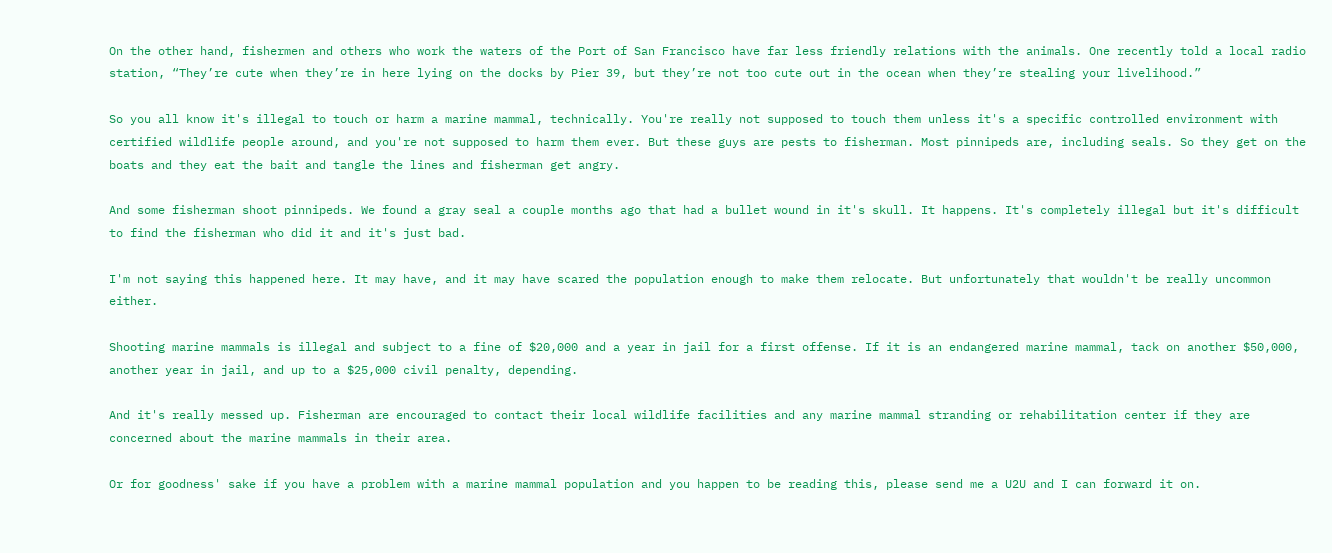On the other hand, fishermen and others who work the waters of the Port of San Francisco have far less friendly relations with the animals. One recently told a local radio station, “They’re cute when they’re in here lying on the docks by Pier 39, but they’re not too cute out in the ocean when they’re stealing your livelihood.”

So you all know it's illegal to touch or harm a marine mammal, technically. You're really not supposed to touch them unless it's a specific controlled environment with certified wildlife people around, and you're not supposed to harm them ever. But these guys are pests to fisherman. Most pinnipeds are, including seals. So they get on the boats and they eat the bait and tangle the lines and fisherman get angry.

And some fisherman shoot pinnipeds. We found a gray seal a couple months ago that had a bullet wound in it's skull. It happens. It's completely illegal but it's difficult to find the fisherman who did it and it's just bad.

I'm not saying this happened here. It may have, and it may have scared the population enough to make them relocate. But unfortunately that wouldn't be really uncommon either.

Shooting marine mammals is illegal and subject to a fine of $20,000 and a year in jail for a first offense. If it is an endangered marine mammal, tack on another $50,000, another year in jail, and up to a $25,000 civil penalty, depending.

And it's really messed up. Fisherman are encouraged to contact their local wildlife facilities and any marine mammal stranding or rehabilitation center if they are concerned about the marine mammals in their area.

Or for goodness' sake if you have a problem with a marine mammal population and you happen to be reading this, please send me a U2U and I can forward it on.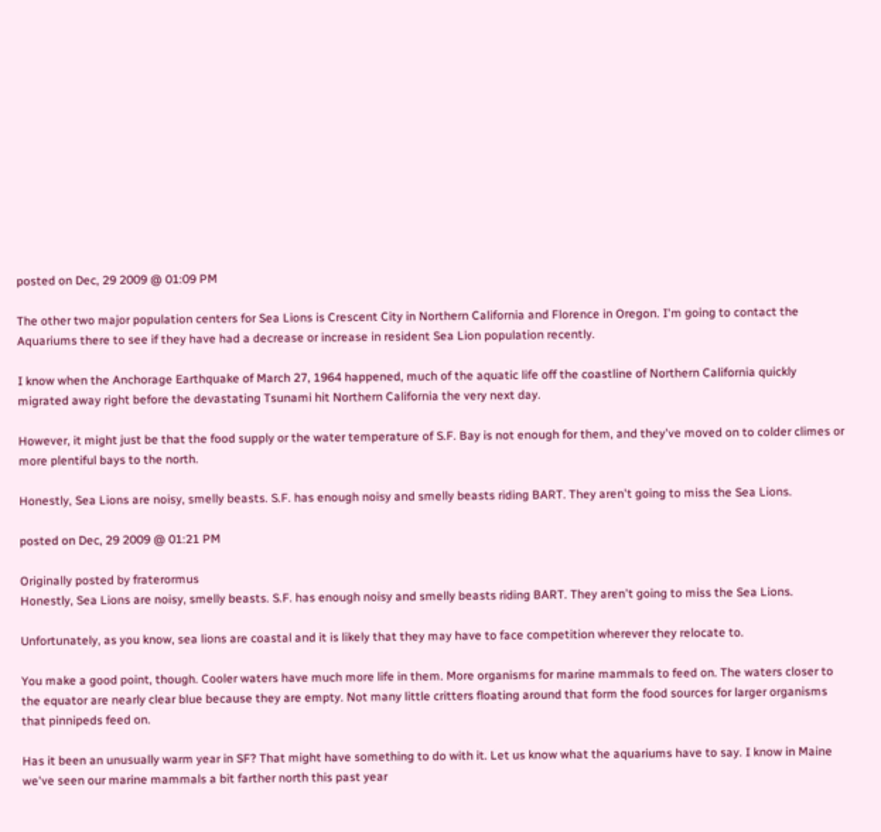posted on Dec, 29 2009 @ 01:09 PM

The other two major population centers for Sea Lions is Crescent City in Northern California and Florence in Oregon. I'm going to contact the Aquariums there to see if they have had a decrease or increase in resident Sea Lion population recently.

I know when the Anchorage Earthquake of March 27, 1964 happened, much of the aquatic life off the coastline of Northern California quickly migrated away right before the devastating Tsunami hit Northern California the very next day.

However, it might just be that the food supply or the water temperature of S.F. Bay is not enough for them, and they've moved on to colder climes or more plentiful bays to the north.

Honestly, Sea Lions are noisy, smelly beasts. S.F. has enough noisy and smelly beasts riding BART. They aren't going to miss the Sea Lions.

posted on Dec, 29 2009 @ 01:21 PM

Originally posted by fraterormus
Honestly, Sea Lions are noisy, smelly beasts. S.F. has enough noisy and smelly beasts riding BART. They aren't going to miss the Sea Lions.

Unfortunately, as you know, sea lions are coastal and it is likely that they may have to face competition wherever they relocate to.

You make a good point, though. Cooler waters have much more life in them. More organisms for marine mammals to feed on. The waters closer to the equator are nearly clear blue because they are empty. Not many little critters floating around that form the food sources for larger organisms that pinnipeds feed on.

Has it been an unusually warm year in SF? That might have something to do with it. Let us know what the aquariums have to say. I know in Maine we've seen our marine mammals a bit farther north this past year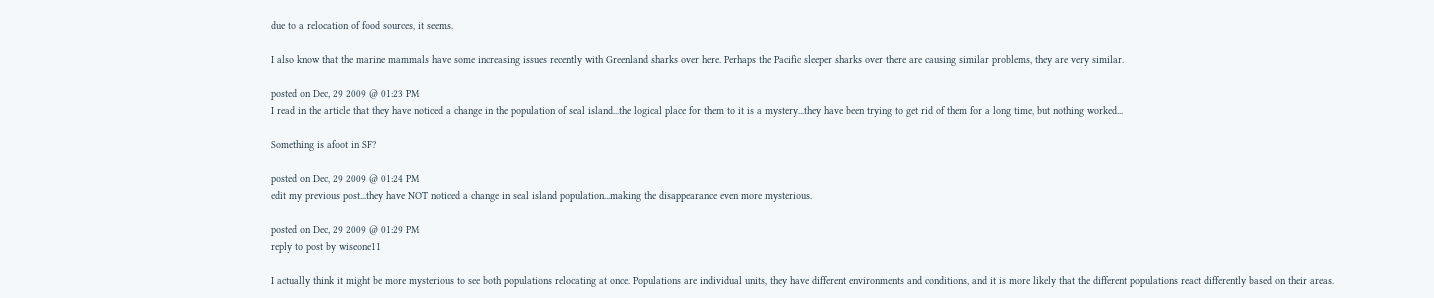due to a relocation of food sources, it seems.

I also know that the marine mammals have some increasing issues recently with Greenland sharks over here. Perhaps the Pacific sleeper sharks over there are causing similar problems, they are very similar.

posted on Dec, 29 2009 @ 01:23 PM
I read in the article that they have noticed a change in the population of seal island...the logical place for them to it is a mystery...they have been trying to get rid of them for a long time, but nothing worked...

Something is afoot in SF?

posted on Dec, 29 2009 @ 01:24 PM
edit my previous post...they have NOT noticed a change in seal island population...making the disappearance even more mysterious.

posted on Dec, 29 2009 @ 01:29 PM
reply to post by wiseone11

I actually think it might be more mysterious to see both populations relocating at once. Populations are individual units, they have different environments and conditions, and it is more likely that the different populations react differently based on their areas.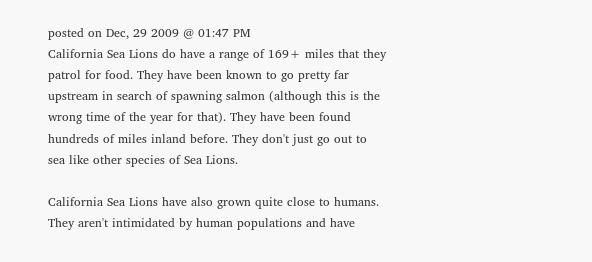posted on Dec, 29 2009 @ 01:47 PM
California Sea Lions do have a range of 169+ miles that they patrol for food. They have been known to go pretty far upstream in search of spawning salmon (although this is the wrong time of the year for that). They have been found hundreds of miles inland before. They don't just go out to sea like other species of Sea Lions.

California Sea Lions have also grown quite close to humans. They aren't intimidated by human populations and have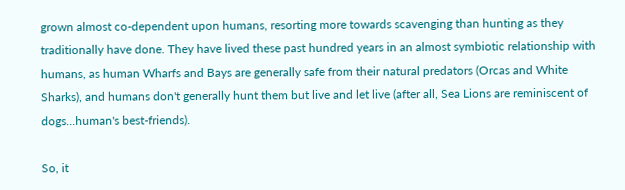grown almost co-dependent upon humans, resorting more towards scavenging than hunting as they traditionally have done. They have lived these past hundred years in an almost symbiotic relationship with humans, as human Wharfs and Bays are generally safe from their natural predators (Orcas and White Sharks), and humans don't generally hunt them but live and let live (after all, Sea Lions are reminiscent of dogs...human's best-friends).

So, it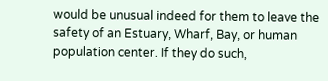would be unusual indeed for them to leave the safety of an Estuary, Wharf, Bay, or human population center. If they do such,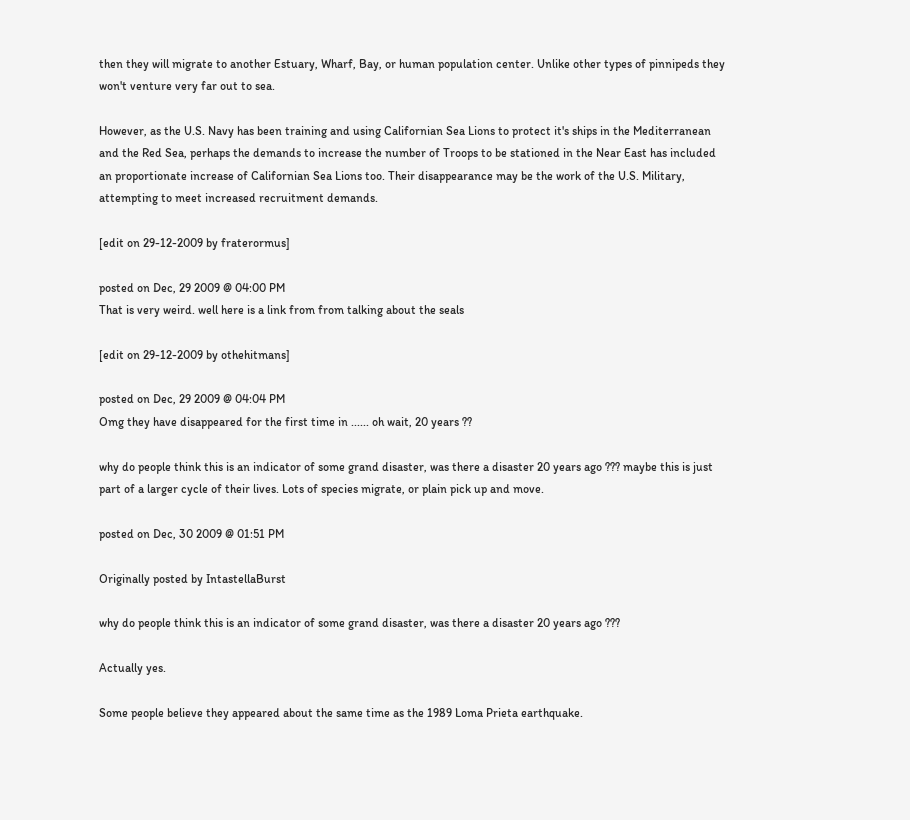then they will migrate to another Estuary, Wharf, Bay, or human population center. Unlike other types of pinnipeds they won't venture very far out to sea.

However, as the U.S. Navy has been training and using Californian Sea Lions to protect it's ships in the Mediterranean and the Red Sea, perhaps the demands to increase the number of Troops to be stationed in the Near East has included an proportionate increase of Californian Sea Lions too. Their disappearance may be the work of the U.S. Military, attempting to meet increased recruitment demands.

[edit on 29-12-2009 by fraterormus]

posted on Dec, 29 2009 @ 04:00 PM
That is very weird. well here is a link from from talking about the seals

[edit on 29-12-2009 by othehitmans]

posted on Dec, 29 2009 @ 04:04 PM
Omg they have disappeared for the first time in ...... oh wait, 20 years ??

why do people think this is an indicator of some grand disaster, was there a disaster 20 years ago ??? maybe this is just part of a larger cycle of their lives. Lots of species migrate, or plain pick up and move.

posted on Dec, 30 2009 @ 01:51 PM

Originally posted by IntastellaBurst

why do people think this is an indicator of some grand disaster, was there a disaster 20 years ago ???

Actually yes.

Some people believe they appeared about the same time as the 1989 Loma Prieta earthquake.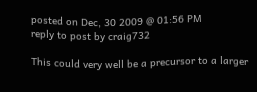posted on Dec, 30 2009 @ 01:56 PM
reply to post by craig732

This could very well be a precursor to a larger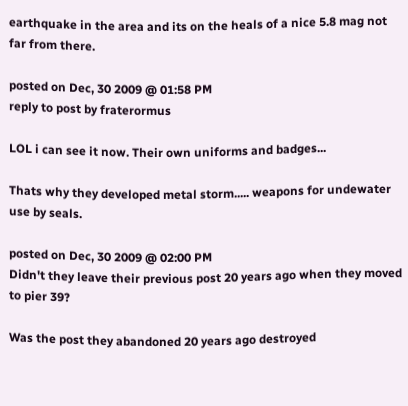earthquake in the area and its on the heals of a nice 5.8 mag not far from there.

posted on Dec, 30 2009 @ 01:58 PM
reply to post by fraterormus

LOL i can see it now. Their own uniforms and badges...

Thats why they developed metal storm..... weapons for undewater use by seals.

posted on Dec, 30 2009 @ 02:00 PM
Didn't they leave their previous post 20 years ago when they moved to pier 39?

Was the post they abandoned 20 years ago destroyed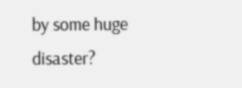by some huge disaster?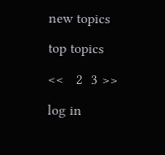new topics

top topics

<<   2  3 >>

log in